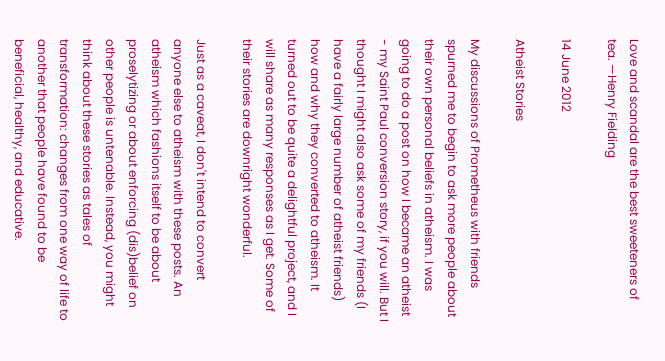Love and scandal are the best sweeteners of tea. —Henry Fielding

14 June 2012

Atheist Stories

My discussions of Prometheus with friends spurned me to begin to ask more people about their own personal beliefs in atheism. I was going to do a post on how I became an atheist - my Saint Paul conversion story, if you will. But I thought I might also ask some of my friends (I have a fairly large number of atheist friends) how and why they converted to atheism. It turned out to be quite a delightful project, and I will share as many responses as I get. Some of their stories are downright wonderful.

Just as a caveat, I don't intend to convert anyone else to atheism with these posts. An atheism which fashions itself to be about proselytizing or about enforcing (dis)belief on other people is untenable. Instead, you might think about these stories as tales of transformation: changes from one way of life to another that people have found to be beneficial, healthy, and educative.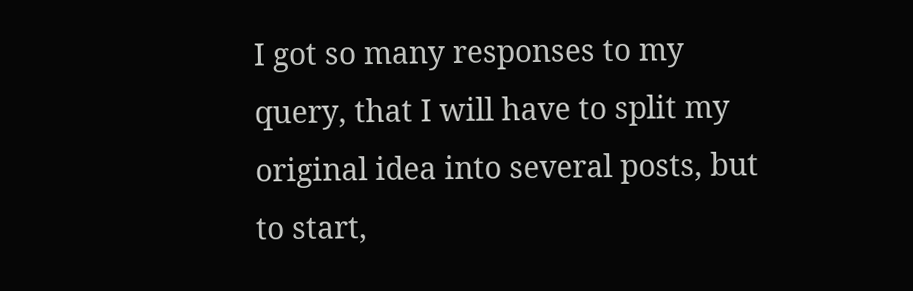I got so many responses to my query, that I will have to split my original idea into several posts, but to start,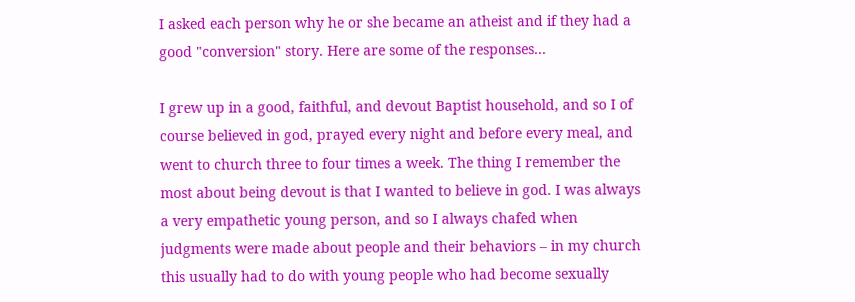I asked each person why he or she became an atheist and if they had a good "conversion" story. Here are some of the responses...

I grew up in a good, faithful, and devout Baptist household, and so I of course believed in god, prayed every night and before every meal, and went to church three to four times a week. The thing I remember the most about being devout is that I wanted to believe in god. I was always a very empathetic young person, and so I always chafed when judgments were made about people and their behaviors – in my church this usually had to do with young people who had become sexually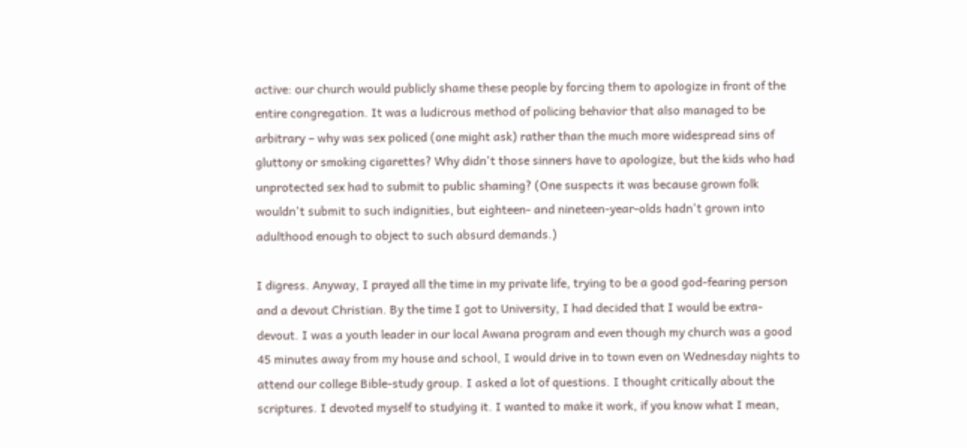active: our church would publicly shame these people by forcing them to apologize in front of the entire congregation. It was a ludicrous method of policing behavior that also managed to be arbitrary – why was sex policed (one might ask) rather than the much more widespread sins of gluttony or smoking cigarettes? Why didn't those sinners have to apologize, but the kids who had unprotected sex had to submit to public shaming? (One suspects it was because grown folk wouldn't submit to such indignities, but eighteen- and nineteen-year-olds hadn't grown into adulthood enough to object to such absurd demands.)

I digress. Anyway, I prayed all the time in my private life, trying to be a good god-fearing person and a devout Christian. By the time I got to University, I had decided that I would be extra-devout. I was a youth leader in our local Awana program and even though my church was a good 45 minutes away from my house and school, I would drive in to town even on Wednesday nights to attend our college Bible-study group. I asked a lot of questions. I thought critically about the scriptures. I devoted myself to studying it. I wanted to make it work, if you know what I mean,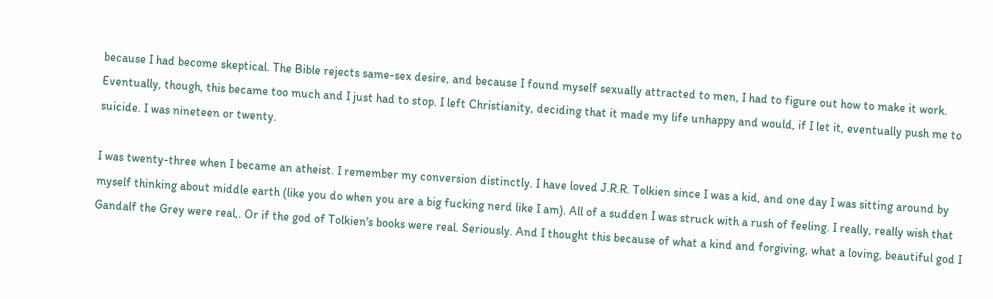because I had become skeptical. The Bible rejects same-sex desire, and because I found myself sexually attracted to men, I had to figure out how to make it work. Eventually, though, this became too much and I just had to stop. I left Christianity, deciding that it made my life unhappy and would, if I let it, eventually push me to suicide. I was nineteen or twenty.

I was twenty-three when I became an atheist. I remember my conversion distinctly. I have loved J.R.R. Tolkien since I was a kid, and one day I was sitting around by myself thinking about middle earth (like you do when you are a big fucking nerd like I am). All of a sudden I was struck with a rush of feeling. I really, really wish that Gandalf the Grey were real,. Or if the god of Tolkien's books were real. Seriously. And I thought this because of what a kind and forgiving, what a loving, beautiful god I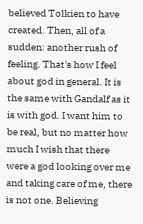believed Tolkien to have created. Then, all of a sudden: another rush of feeling. That's how I feel about god in general. It is the same with Gandalf as it is with god. I want him to be real, but no matter how much I wish that there were a god looking over me and taking care of me, there is not one. Believing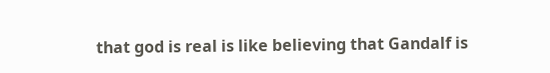that god is real is like believing that Gandalf is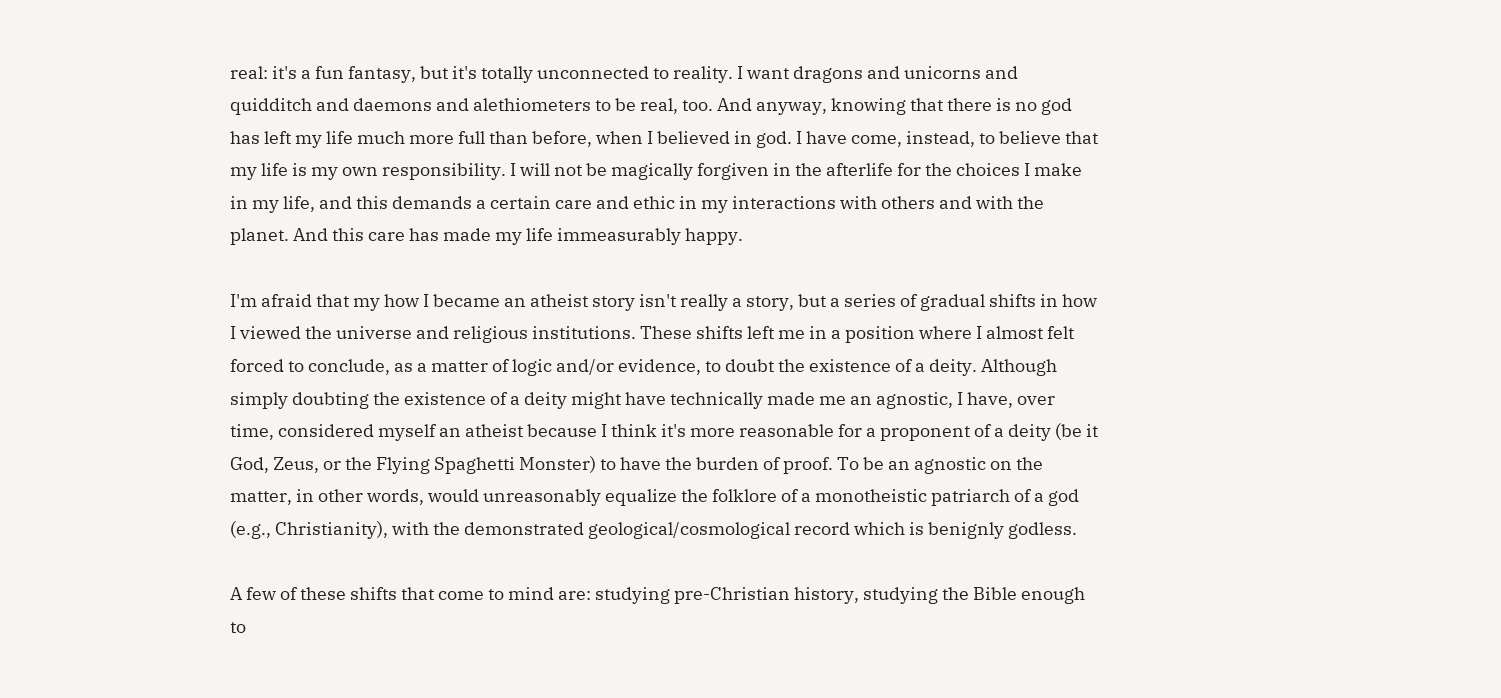real: it's a fun fantasy, but it's totally unconnected to reality. I want dragons and unicorns and quidditch and daemons and alethiometers to be real, too. And anyway, knowing that there is no god has left my life much more full than before, when I believed in god. I have come, instead, to believe that my life is my own responsibility. I will not be magically forgiven in the afterlife for the choices I make in my life, and this demands a certain care and ethic in my interactions with others and with the planet. And this care has made my life immeasurably happy.

I'm afraid that my how I became an atheist story isn't really a story, but a series of gradual shifts in how I viewed the universe and religious institutions. These shifts left me in a position where I almost felt forced to conclude, as a matter of logic and/or evidence, to doubt the existence of a deity. Although simply doubting the existence of a deity might have technically made me an agnostic, I have, over time, considered myself an atheist because I think it's more reasonable for a proponent of a deity (be it God, Zeus, or the Flying Spaghetti Monster) to have the burden of proof. To be an agnostic on the matter, in other words, would unreasonably equalize the folklore of a monotheistic patriarch of a god (e.g., Christianity), with the demonstrated geological/cosmological record which is benignly godless.

A few of these shifts that come to mind are: studying pre-Christian history, studying the Bible enough to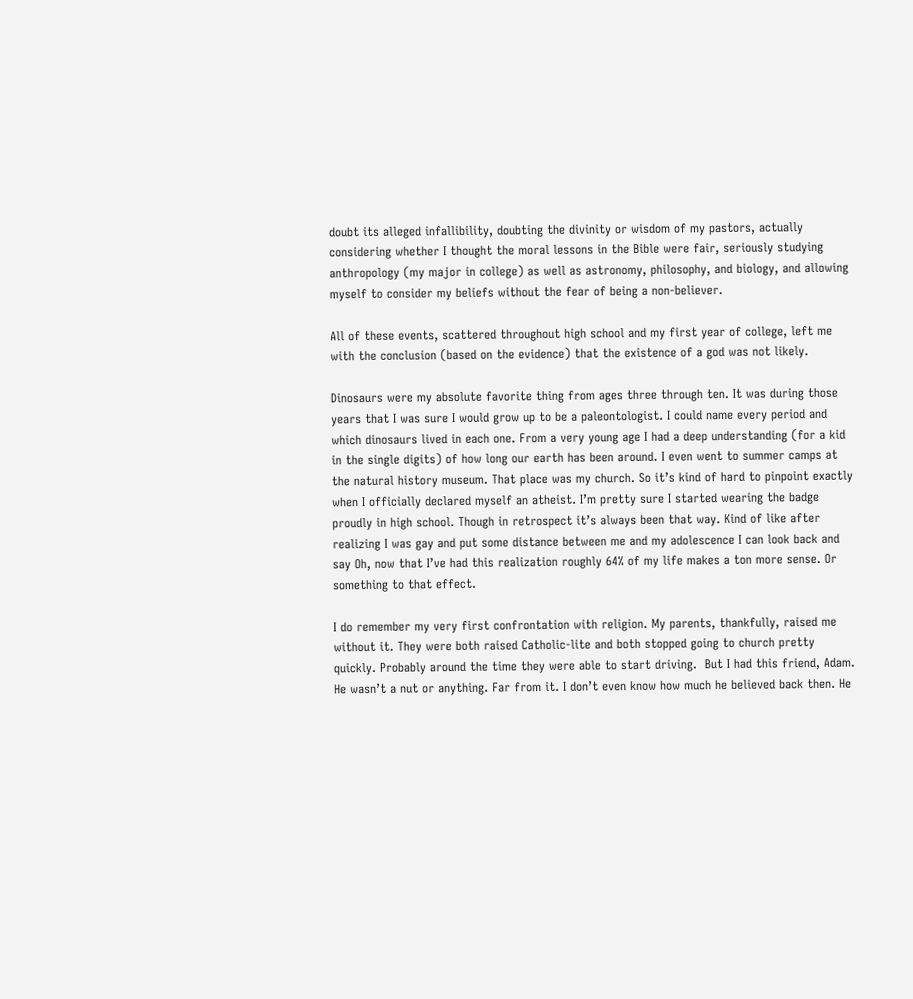doubt its alleged infallibility, doubting the divinity or wisdom of my pastors, actually considering whether I thought the moral lessons in the Bible were fair, seriously studying anthropology (my major in college) as well as astronomy, philosophy, and biology, and allowing myself to consider my beliefs without the fear of being a non-believer.

All of these events, scattered throughout high school and my first year of college, left me with the conclusion (based on the evidence) that the existence of a god was not likely.

Dinosaurs were my absolute favorite thing from ages three through ten. It was during those years that I was sure I would grow up to be a paleontologist. I could name every period and which dinosaurs lived in each one. From a very young age I had a deep understanding (for a kid in the single digits) of how long our earth has been around. I even went to summer camps at the natural history museum. That place was my church. So it’s kind of hard to pinpoint exactly when I officially declared myself an atheist. I’m pretty sure I started wearing the badge proudly in high school. Though in retrospect it’s always been that way. Kind of like after realizing I was gay and put some distance between me and my adolescence I can look back and say Oh, now that I’ve had this realization roughly 64% of my life makes a ton more sense. Or something to that effect.

I do remember my very first confrontation with religion. My parents, thankfully, raised me without it. They were both raised Catholic-lite and both stopped going to church pretty quickly. Probably around the time they were able to start driving.  But I had this friend, Adam. He wasn’t a nut or anything. Far from it. I don’t even know how much he believed back then. He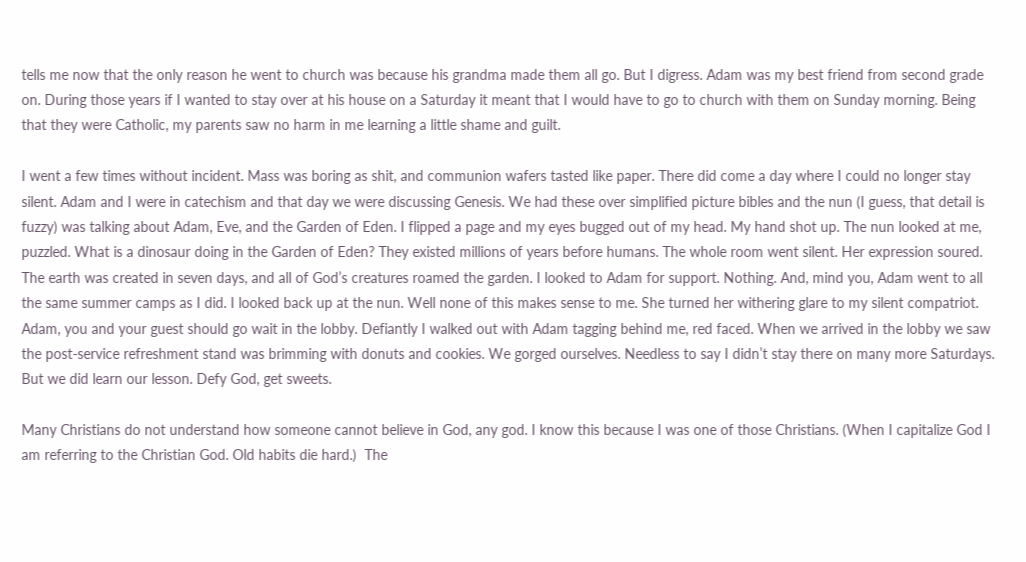tells me now that the only reason he went to church was because his grandma made them all go. But I digress. Adam was my best friend from second grade on. During those years if I wanted to stay over at his house on a Saturday it meant that I would have to go to church with them on Sunday morning. Being that they were Catholic, my parents saw no harm in me learning a little shame and guilt.

I went a few times without incident. Mass was boring as shit, and communion wafers tasted like paper. There did come a day where I could no longer stay silent. Adam and I were in catechism and that day we were discussing Genesis. We had these over simplified picture bibles and the nun (I guess, that detail is fuzzy) was talking about Adam, Eve, and the Garden of Eden. I flipped a page and my eyes bugged out of my head. My hand shot up. The nun looked at me, puzzled. What is a dinosaur doing in the Garden of Eden? They existed millions of years before humans. The whole room went silent. Her expression soured. The earth was created in seven days, and all of God’s creatures roamed the garden. I looked to Adam for support. Nothing. And, mind you, Adam went to all the same summer camps as I did. I looked back up at the nun. Well none of this makes sense to me. She turned her withering glare to my silent compatriot. Adam, you and your guest should go wait in the lobby. Defiantly I walked out with Adam tagging behind me, red faced. When we arrived in the lobby we saw the post-service refreshment stand was brimming with donuts and cookies. We gorged ourselves. Needless to say I didn’t stay there on many more Saturdays. But we did learn our lesson. Defy God, get sweets.

Many Christians do not understand how someone cannot believe in God, any god. I know this because I was one of those Christians. (When I capitalize God I am referring to the Christian God. Old habits die hard.)  The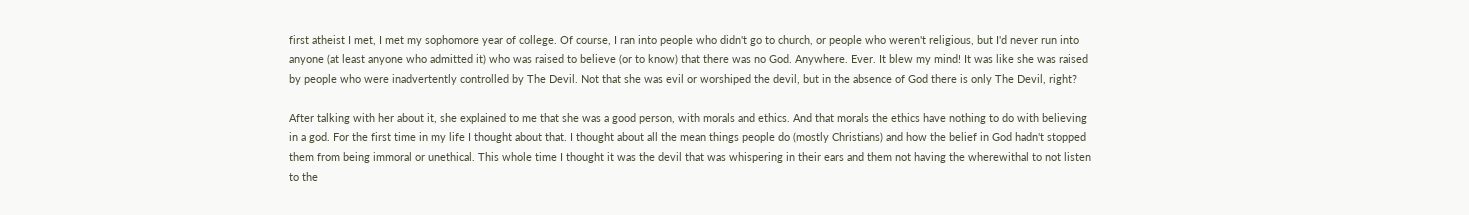first atheist I met, I met my sophomore year of college. Of course, I ran into people who didn't go to church, or people who weren't religious, but I'd never run into anyone (at least anyone who admitted it) who was raised to believe (or to know) that there was no God. Anywhere. Ever. It blew my mind! It was like she was raised by people who were inadvertently controlled by The Devil. Not that she was evil or worshiped the devil, but in the absence of God there is only The Devil, right?

After talking with her about it, she explained to me that she was a good person, with morals and ethics. And that morals the ethics have nothing to do with believing in a god. For the first time in my life I thought about that. I thought about all the mean things people do (mostly Christians) and how the belief in God hadn't stopped them from being immoral or unethical. This whole time I thought it was the devil that was whispering in their ears and them not having the wherewithal to not listen to the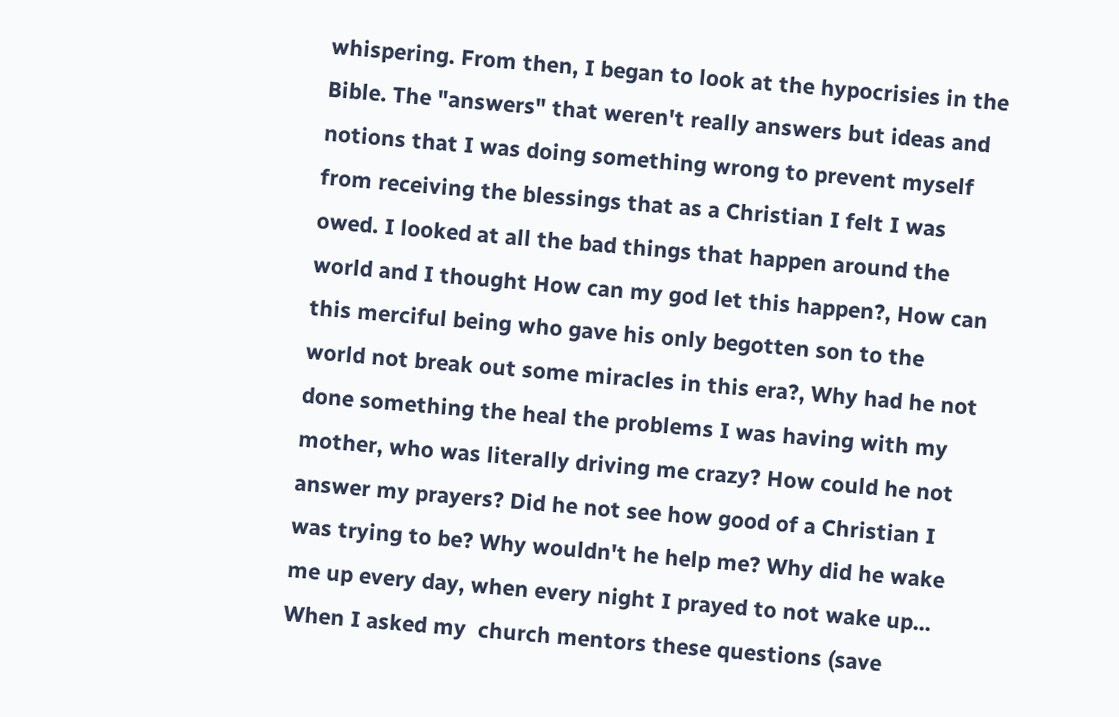whispering. From then, I began to look at the hypocrisies in the Bible. The "answers" that weren't really answers but ideas and notions that I was doing something wrong to prevent myself from receiving the blessings that as a Christian I felt I was owed. I looked at all the bad things that happen around the world and I thought How can my god let this happen?, How can this merciful being who gave his only begotten son to the world not break out some miracles in this era?, Why had he not done something the heal the problems I was having with my mother, who was literally driving me crazy? How could he not answer my prayers? Did he not see how good of a Christian I was trying to be? Why wouldn't he help me? Why did he wake me up every day, when every night I prayed to not wake up... When I asked my  church mentors these questions (save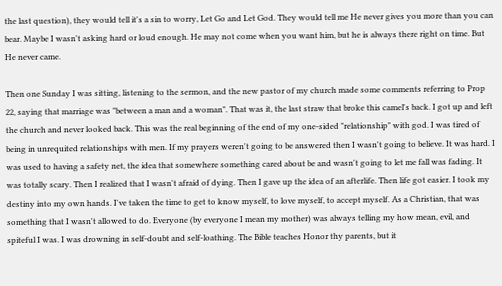the last question), they would tell it's a sin to worry, Let Go and Let God. They would tell me He never gives you more than you can bear. Maybe I wasn't asking hard or loud enough. He may not come when you want him, but he is always there right on time. But He never came.

Then one Sunday I was sitting, listening to the sermon, and the new pastor of my church made some comments referring to Prop 22, saying that marriage was "between a man and a woman". That was it, the last straw that broke this camel's back. I got up and left the church and never looked back. This was the real beginning of the end of my one-sided "relationship" with god. I was tired of being in unrequited relationships with men. If my prayers weren't going to be answered then I wasn't going to believe. It was hard. I was used to having a safety net, the idea that somewhere something cared about be and wasn't going to let me fall was fading. It was totally scary. Then I realized that I wasn't afraid of dying. Then I gave up the idea of an afterlife. Then life got easier. I took my destiny into my own hands. I've taken the time to get to know myself, to love myself, to accept myself. As a Christian, that was something that I wasn't allowed to do. Everyone (by everyone I mean my mother) was always telling my how mean, evil, and spiteful I was. I was drowning in self-doubt and self-loathing. The Bible teaches Honor thy parents, but it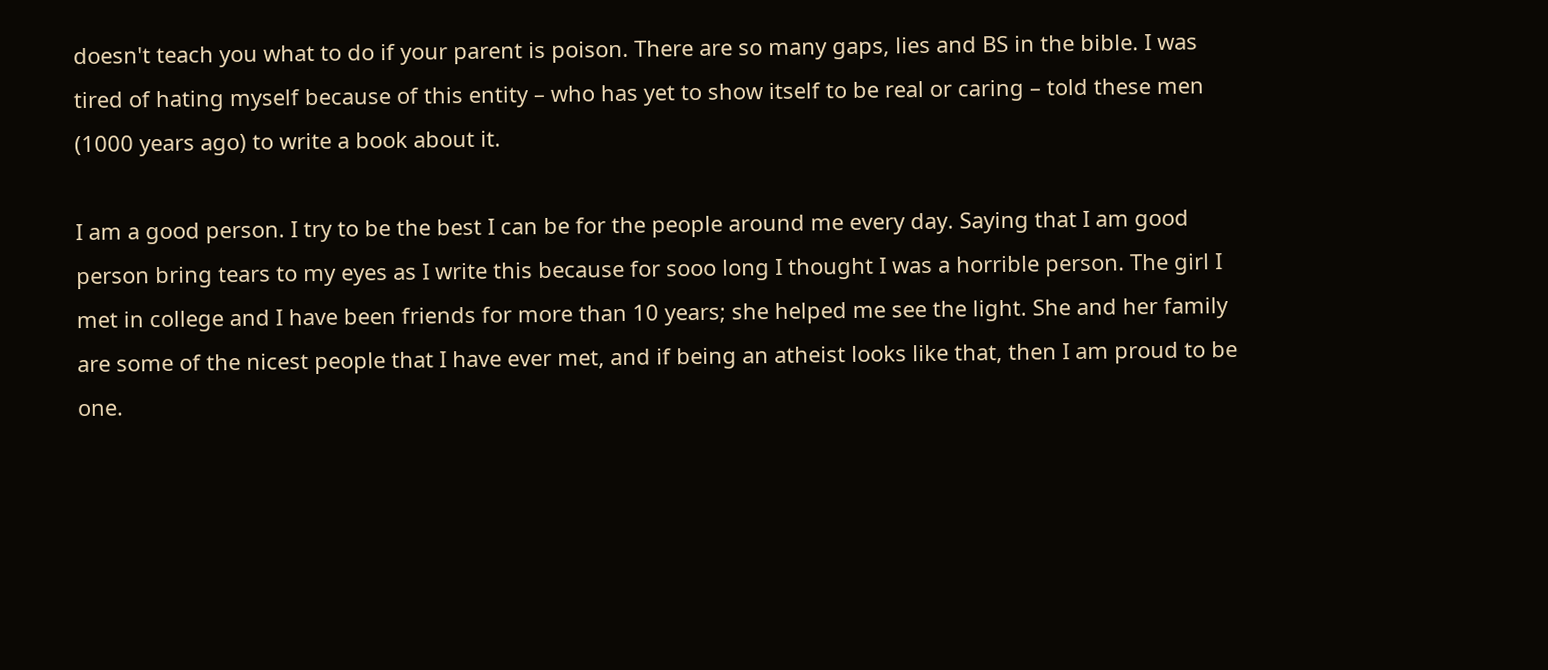doesn't teach you what to do if your parent is poison. There are so many gaps, lies and BS in the bible. I was tired of hating myself because of this entity – who has yet to show itself to be real or caring – told these men (1000 years ago) to write a book about it.

I am a good person. I try to be the best I can be for the people around me every day. Saying that I am good person bring tears to my eyes as I write this because for sooo long I thought I was a horrible person. The girl I met in college and I have been friends for more than 10 years; she helped me see the light. She and her family are some of the nicest people that I have ever met, and if being an atheist looks like that, then I am proud to be one.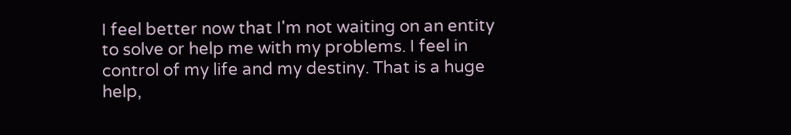I feel better now that I'm not waiting on an entity to solve or help me with my problems. I feel in control of my life and my destiny. That is a huge help,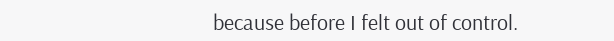because before I felt out of control.